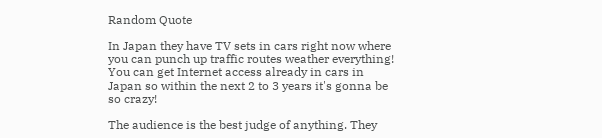Random Quote

In Japan they have TV sets in cars right now where you can punch up traffic routes weather everything! You can get Internet access already in cars in Japan so within the next 2 to 3 years it's gonna be so crazy!

The audience is the best judge of anything. They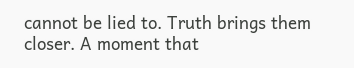cannot be lied to. Truth brings them closer. A moment that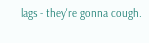lags - they're gonna cough.